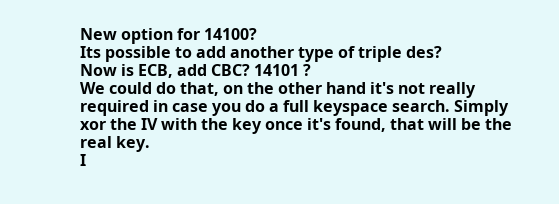New option for 14100?
Its possible to add another type of triple des?
Now is ECB, add CBC? 14101 ?
We could do that, on the other hand it's not really required in case you do a full keyspace search. Simply xor the IV with the key once it's found, that will be the real key.
I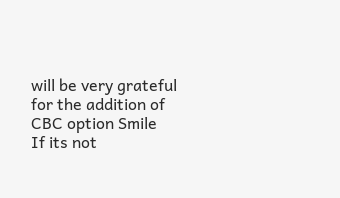will be very grateful for the addition of CBC option Smile
If its not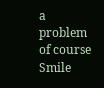a problem of course Smile